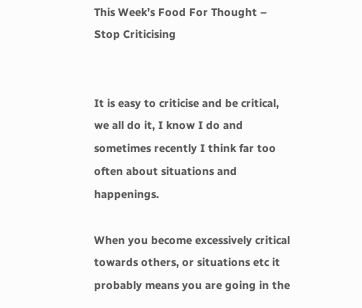This Week’s Food For Thought – Stop Criticising


It is easy to criticise and be critical, we all do it, I know I do and sometimes recently I think far too often about situations and happenings.

When you become excessively critical towards others, or situations etc it probably means you are going in the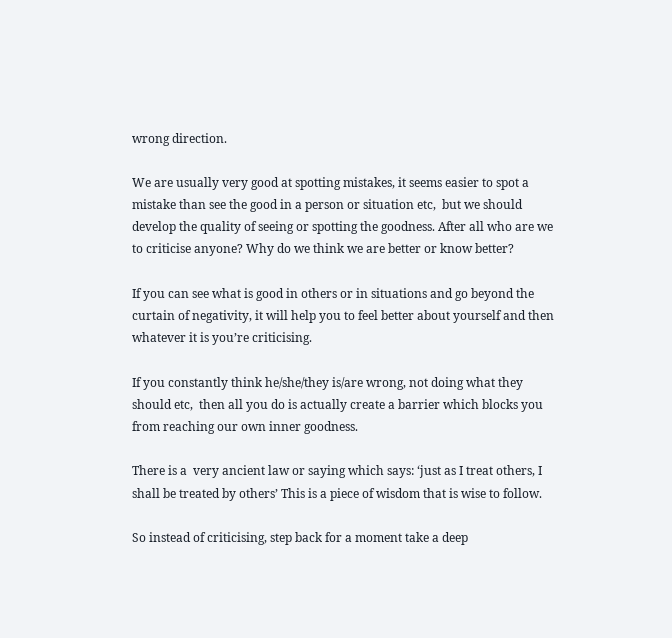wrong direction.

We are usually very good at spotting mistakes, it seems easier to spot a mistake than see the good in a person or situation etc,  but we should develop the quality of seeing or spotting the goodness. After all who are we to criticise anyone? Why do we think we are better or know better?

If you can see what is good in others or in situations and go beyond the curtain of negativity, it will help you to feel better about yourself and then whatever it is you’re criticising.

If you constantly think he/she/they is/are wrong, not doing what they should etc,  then all you do is actually create a barrier which blocks you from reaching our own inner goodness.

There is a  very ancient law or saying which says: ‘just as I treat others, I shall be treated by others’ This is a piece of wisdom that is wise to follow.

So instead of criticising, step back for a moment take a deep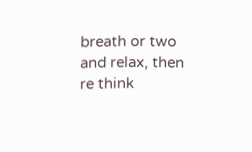breath or two and relax, then re think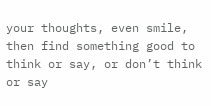your thoughts, even smile, then find something good to think or say, or don’t think or say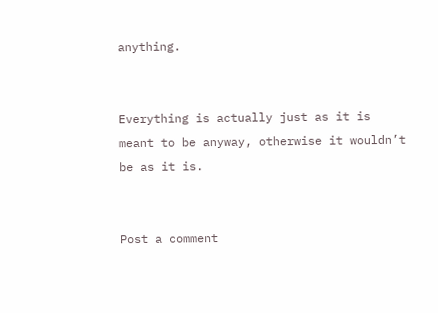anything.


Everything is actually just as it is meant to be anyway, otherwise it wouldn’t be as it is.


Post a comment